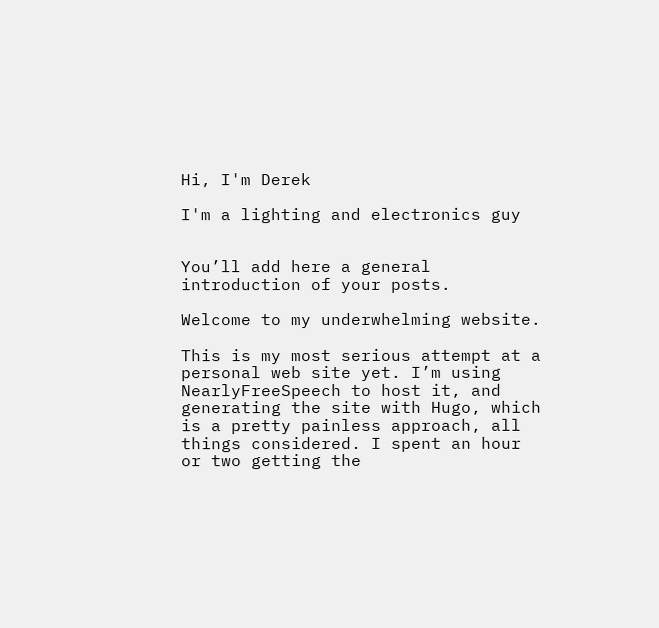Hi, I'm Derek

I'm a lighting and electronics guy


You’ll add here a general introduction of your posts.

Welcome to my underwhelming website.

This is my most serious attempt at a personal web site yet. I’m using NearlyFreeSpeech to host it, and generating the site with Hugo, which is a pretty painless approach, all things considered. I spent an hour or two getting the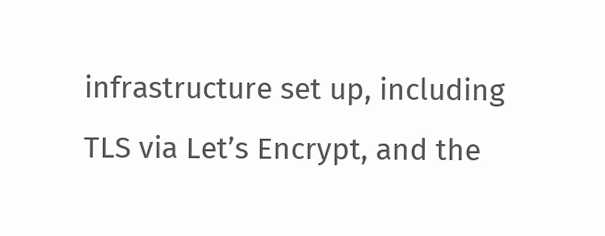infrastructure set up, including TLS via Let’s Encrypt, and the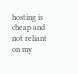hosting is cheap and not reliant on my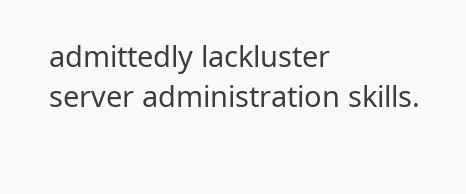admittedly lackluster server administration skills.